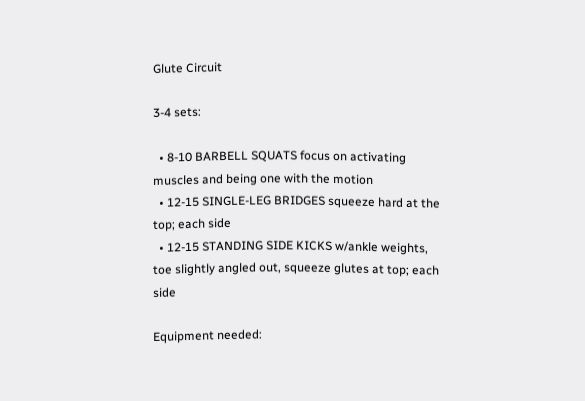Glute Circuit

3-4 sets:

  • 8-10 BARBELL SQUATS focus on activating muscles and being one with the motion
  • 12-15 SINGLE-LEG BRIDGES squeeze hard at the top; each side
  • 12-15 STANDING SIDE KICKS w/ankle weights, toe slightly angled out, squeeze glutes at top; each side

Equipment needed: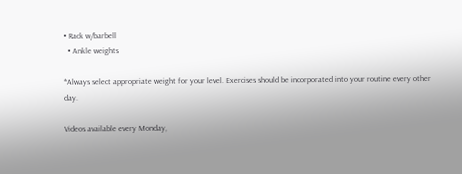• Rack w/barbell
  • Ankle weights

*Always select appropriate weight for your level. Exercises should be incorporated into your routine every other day.

Videos available every Monday,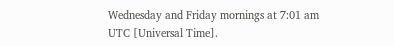Wednesday and Friday mornings at 7:01 am UTC [Universal Time].